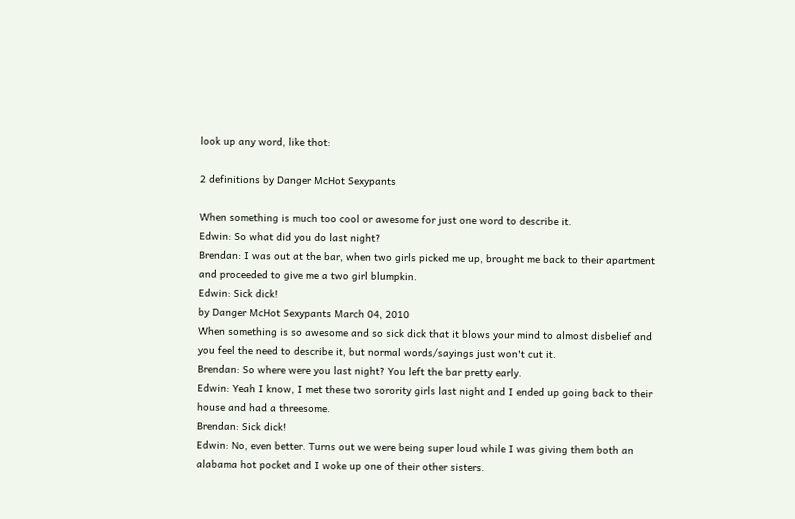look up any word, like thot:

2 definitions by Danger McHot Sexypants

When something is much too cool or awesome for just one word to describe it.
Edwin: So what did you do last night?
Brendan: I was out at the bar, when two girls picked me up, brought me back to their apartment and proceeded to give me a two girl blumpkin.
Edwin: Sick dick!
by Danger McHot Sexypants March 04, 2010
When something is so awesome and so sick dick that it blows your mind to almost disbelief and you feel the need to describe it, but normal words/sayings just won't cut it.
Brendan: So where were you last night? You left the bar pretty early.
Edwin: Yeah I know, I met these two sorority girls last night and I ended up going back to their house and had a threesome.
Brendan: Sick dick!
Edwin: No, even better. Turns out we were being super loud while I was giving them both an alabama hot pocket and I woke up one of their other sisters.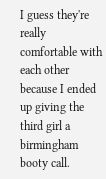I guess they're really comfortable with each other because I ended up giving the third girl a birmingham booty call.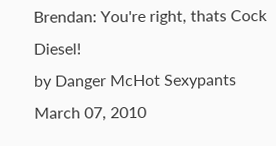Brendan: You're right, thats Cock Diesel!
by Danger McHot Sexypants March 07, 2010